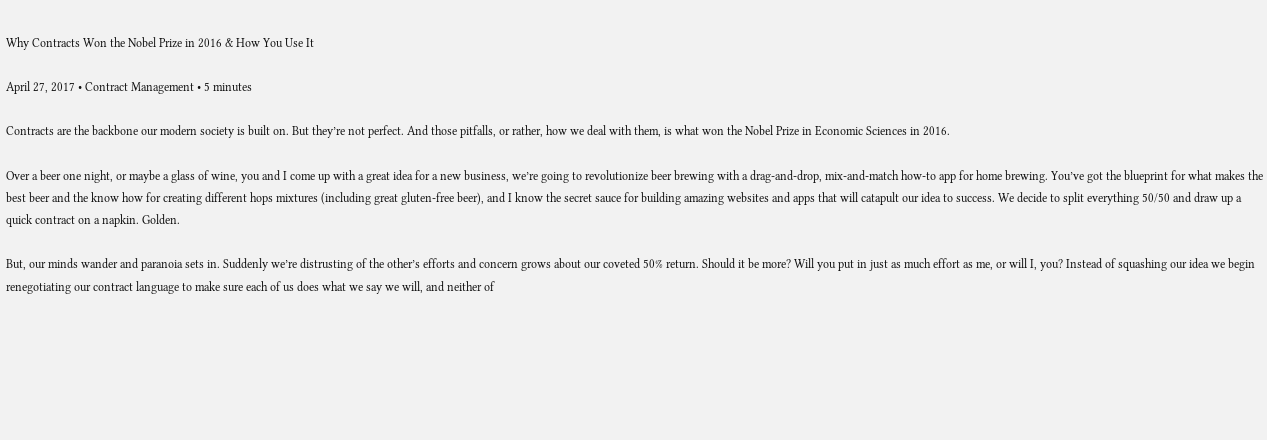Why Contracts Won the Nobel Prize in 2016 & How You Use It

April 27, 2017 • Contract Management • 5 minutes

Contracts are the backbone our modern society is built on. But they’re not perfect. And those pitfalls, or rather, how we deal with them, is what won the Nobel Prize in Economic Sciences in 2016.

Over a beer one night, or maybe a glass of wine, you and I come up with a great idea for a new business, we’re going to revolutionize beer brewing with a drag-and-drop, mix-and-match how-to app for home brewing. You’ve got the blueprint for what makes the best beer and the know how for creating different hops mixtures (including great gluten-free beer), and I know the secret sauce for building amazing websites and apps that will catapult our idea to success. We decide to split everything 50/50 and draw up a quick contract on a napkin. Golden.

But, our minds wander and paranoia sets in. Suddenly we’re distrusting of the other’s efforts and concern grows about our coveted 50% return. Should it be more? Will you put in just as much effort as me, or will I, you? Instead of squashing our idea we begin renegotiating our contract language to make sure each of us does what we say we will, and neither of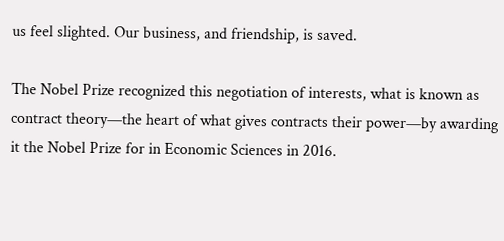us feel slighted. Our business, and friendship, is saved.

The Nobel Prize recognized this negotiation of interests, what is known as contract theory—the heart of what gives contracts their power—by awarding it the Nobel Prize for in Economic Sciences in 2016.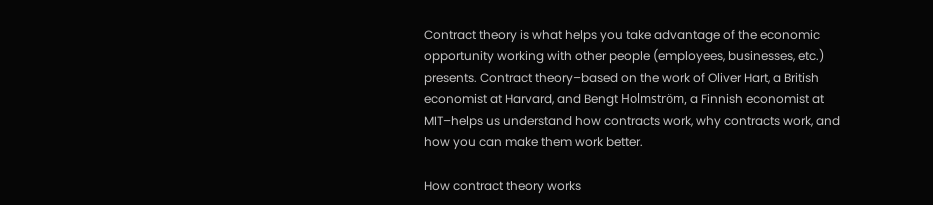Contract theory is what helps you take advantage of the economic opportunity working with other people (employees, businesses, etc.) presents. Contract theory–based on the work of Oliver Hart, a British economist at Harvard, and Bengt Holmström, a Finnish economist at MIT–helps us understand how contracts work, why contracts work, and how you can make them work better.

How contract theory works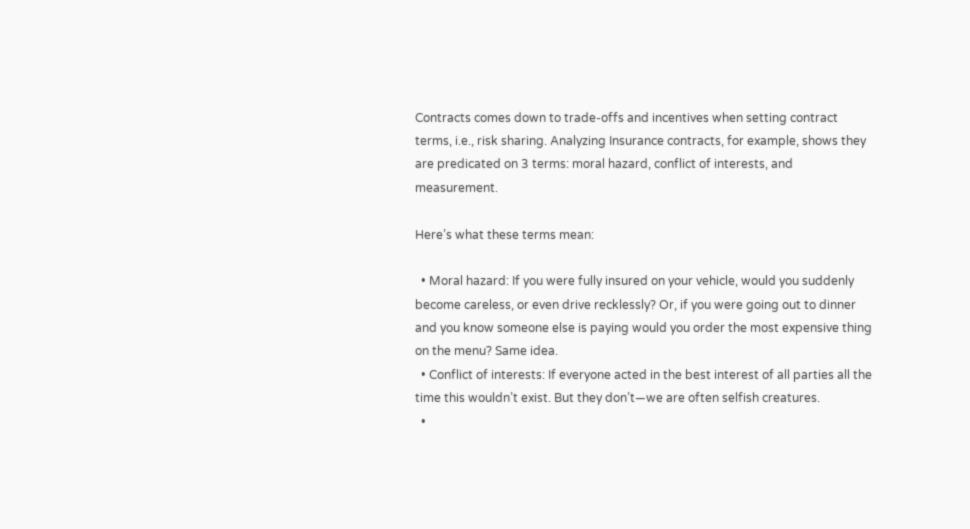Contracts comes down to trade-offs and incentives when setting contract terms, i.e., risk sharing. Analyzing Insurance contracts, for example, shows they are predicated on 3 terms: moral hazard, conflict of interests, and measurement.

Here’s what these terms mean:

  • Moral hazard: If you were fully insured on your vehicle, would you suddenly become careless, or even drive recklessly? Or, if you were going out to dinner and you know someone else is paying would you order the most expensive thing on the menu? Same idea.
  • Conflict of interests: If everyone acted in the best interest of all parties all the time this wouldn’t exist. But they don’t—we are often selfish creatures.
  •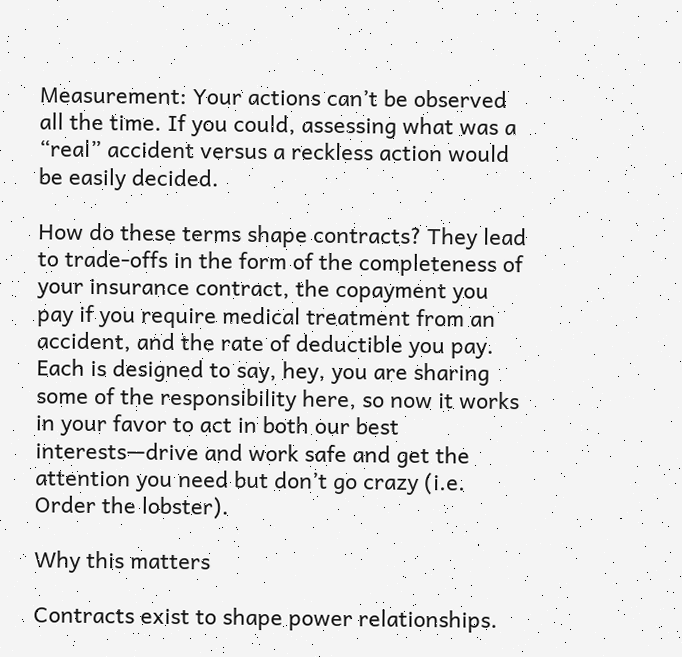Measurement: Your actions can’t be observed all the time. If you could, assessing what was a “real” accident versus a reckless action would be easily decided.

How do these terms shape contracts? They lead to trade-offs in the form of the completeness of your insurance contract, the copayment you pay if you require medical treatment from an accident, and the rate of deductible you pay. Each is designed to say, hey, you are sharing some of the responsibility here, so now it works in your favor to act in both our best interests—drive and work safe and get the attention you need but don’t go crazy (i.e. Order the lobster).

Why this matters

Contracts exist to shape power relationships.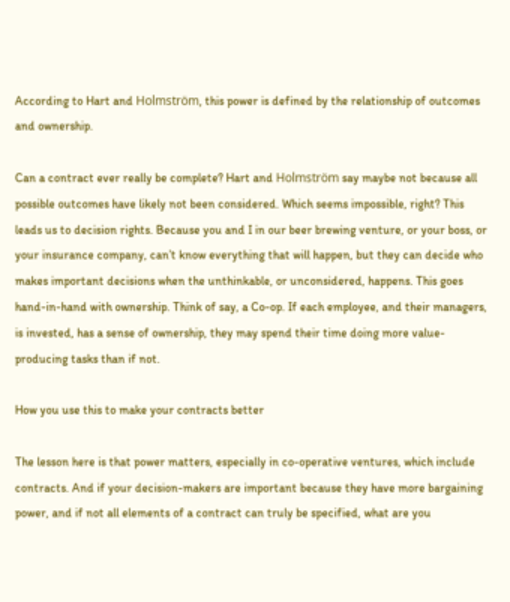According to Hart and Holmström, this power is defined by the relationship of outcomes and ownership.

Can a contract ever really be complete? Hart and Holmström say maybe not because all possible outcomes have likely not been considered. Which seems impossible, right? This leads us to decision rights. Because you and I in our beer brewing venture, or your boss, or your insurance company, can’t know everything that will happen, but they can decide who makes important decisions when the unthinkable, or unconsidered, happens. This goes hand-in-hand with ownership. Think of say, a Co-op. If each employee, and their managers, is invested, has a sense of ownership, they may spend their time doing more value-producing tasks than if not.

How you use this to make your contracts better

The lesson here is that power matters, especially in co-operative ventures, which include contracts. And if your decision-makers are important because they have more bargaining power, and if not all elements of a contract can truly be specified, what are you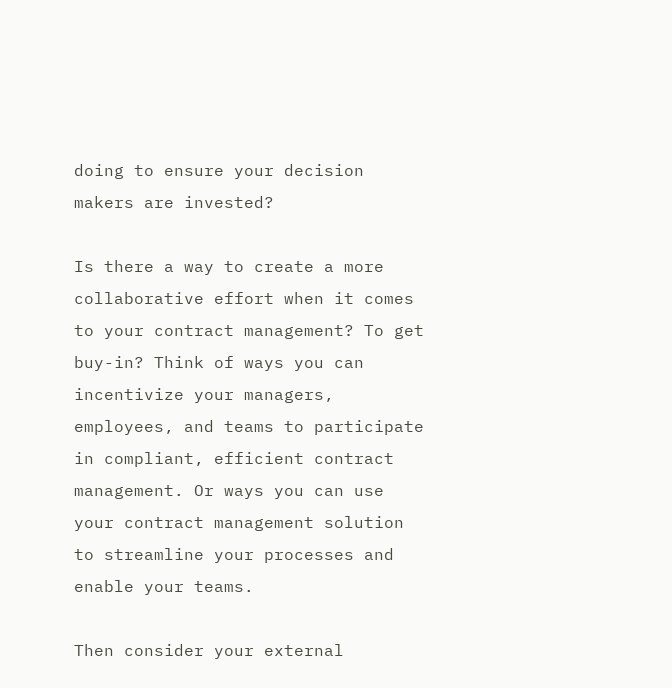doing to ensure your decision makers are invested?

Is there a way to create a more collaborative effort when it comes to your contract management? To get buy-in? Think of ways you can incentivize your managers, employees, and teams to participate in compliant, efficient contract management. Or ways you can use your contract management solution to streamline your processes and enable your teams.

Then consider your external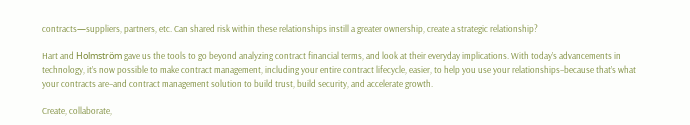contracts—suppliers, partners, etc. Can shared risk within these relationships instill a greater ownership, create a strategic relationship?

Hart and Holmström gave us the tools to go beyond analyzing contract financial terms, and look at their everyday implications. With today’s advancements in technology, it’s now possible to make contract management, including your entire contract lifecycle, easier, to help you use your relationships–because that’s what your contracts are–and contract management solution to build trust, build security, and accelerate growth.

Create, collaborate,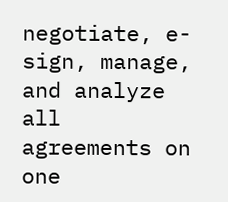negotiate, e-sign, manage, and analyze all agreements on one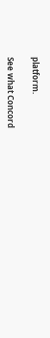platform.

See what Concord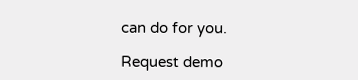can do for you.

Request demo